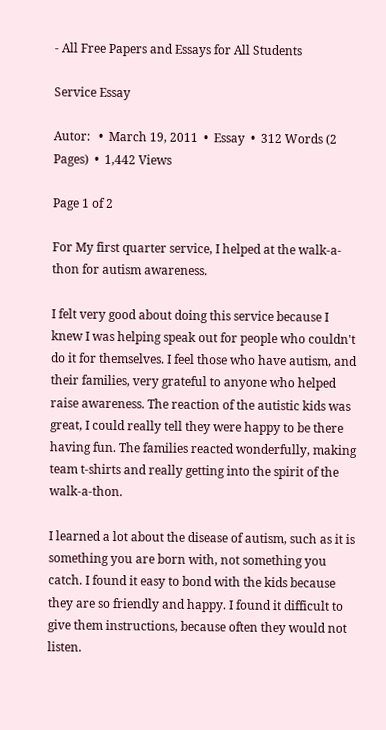- All Free Papers and Essays for All Students

Service Essay

Autor:   •  March 19, 2011  •  Essay  •  312 Words (2 Pages)  •  1,442 Views

Page 1 of 2

For My first quarter service, I helped at the walk-a-thon for autism awareness.

I felt very good about doing this service because I knew I was helping speak out for people who couldn't do it for themselves. I feel those who have autism, and their families, very grateful to anyone who helped raise awareness. The reaction of the autistic kids was great, I could really tell they were happy to be there having fun. The families reacted wonderfully, making team t-shirts and really getting into the spirit of the walk-a-thon.

I learned a lot about the disease of autism, such as it is something you are born with, not something you catch. I found it easy to bond with the kids because they are so friendly and happy. I found it difficult to give them instructions, because often they would not listen.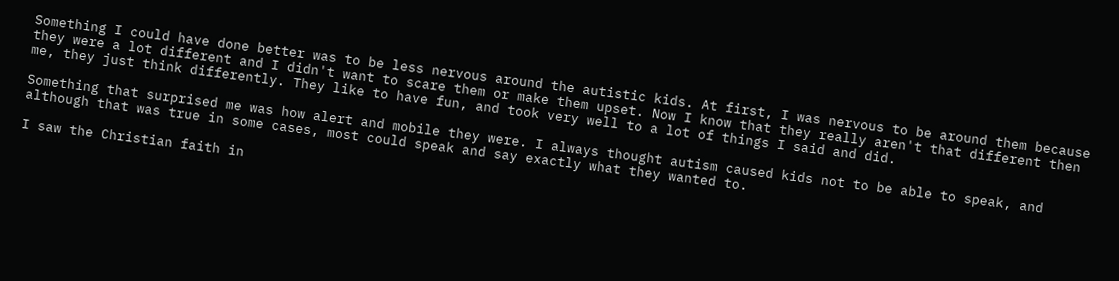Something I could have done better was to be less nervous around the autistic kids. At first, I was nervous to be around them because they were a lot different and I didn't want to scare them or make them upset. Now I know that they really aren't that different then me, they just think differently. They like to have fun, and took very well to a lot of things I said and did.

Something that surprised me was how alert and mobile they were. I always thought autism caused kids not to be able to speak, and although that was true in some cases, most could speak and say exactly what they wanted to.

I saw the Christian faith in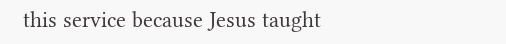this service because Jesus taught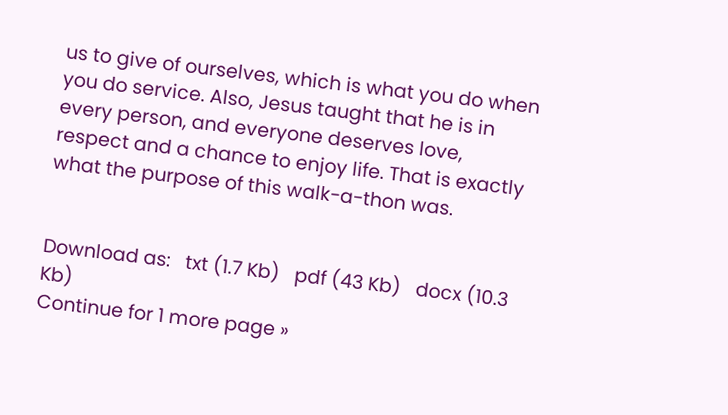us to give of ourselves, which is what you do when you do service. Also, Jesus taught that he is in every person, and everyone deserves love, respect and a chance to enjoy life. That is exactly what the purpose of this walk-a-thon was.


Download as:   txt (1.7 Kb)   pdf (43 Kb)   docx (10.3 Kb)
Continue for 1 more page »